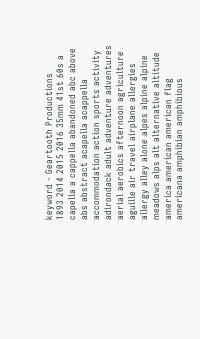keyword - Geartooth Productions
1893 2014 2015 2016 35mm 41st 60s a capella a cappella abandoned abc above abs abstract acapella acappella accommodation action sports activity adirondack adult adventure adventures aerial aerobics afternoon agriculture aguille air travel airplane allergies allergy alley alone alpes alpine alpine meadows alps alt alternative altitude america american american flag americana amphibian amphibious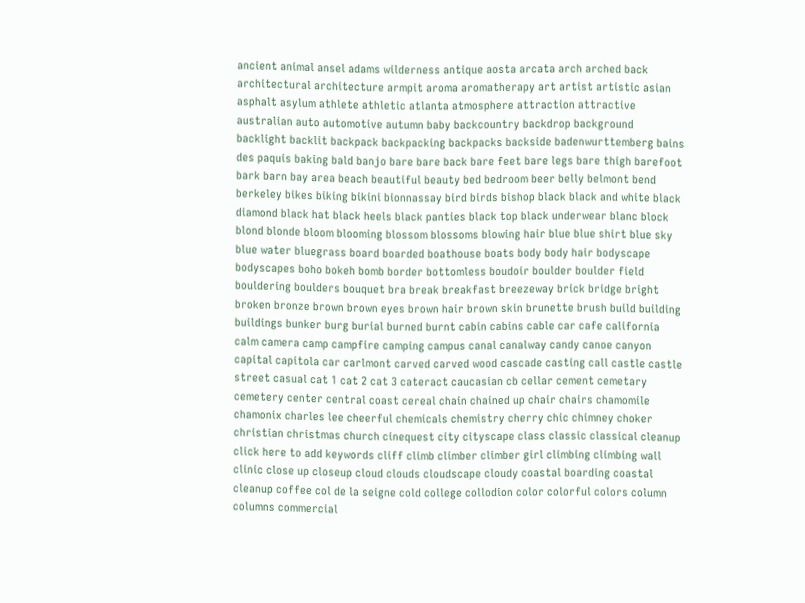ancient animal ansel adams wilderness antique aosta arcata arch arched back architectural architecture armpit aroma aromatherapy art artist artistic asian asphalt asylum athlete athletic atlanta atmosphere attraction attractive australian auto automotive autumn baby backcountry backdrop background backlight backlit backpack backpacking backpacks backside badenwurttemberg bains des paquis baking bald banjo bare bare back bare feet bare legs bare thigh barefoot bark barn bay area beach beautiful beauty bed bedroom beer belly belmont bend berkeley bikes biking bikini bionnassay bird birds bishop black black and white black diamond black hat black heels black panties black top black underwear blanc block blond blonde bloom blooming blossom blossoms blowing hair blue blue shirt blue sky blue water bluegrass board boarded boathouse boats body body hair bodyscape bodyscapes boho bokeh bomb border bottomless boudoir boulder boulder field bouldering boulders bouquet bra break breakfast breezeway brick bridge bright broken bronze brown brown eyes brown hair brown skin brunette brush build building buildings bunker burg burial burned burnt cabin cabins cable car cafe california calm camera camp campfire camping campus canal canalway candy canoe canyon capital capitola car carlmont carved carved wood cascade casting call castle castle street casual cat 1 cat 2 cat 3 cateract caucasian cb cellar cement cemetary cemetery center central coast cereal chain chained up chair chairs chamomile chamonix charles lee cheerful chemicals chemistry cherry chic chimney choker christian christmas church cinequest city cityscape class classic classical cleanup click here to add keywords cliff climb climber climber girl climbing climbing wall clinic close up closeup cloud clouds cloudscape cloudy coastal boarding coastal cleanup coffee col de la seigne cold college collodion color colorful colors column columns commercial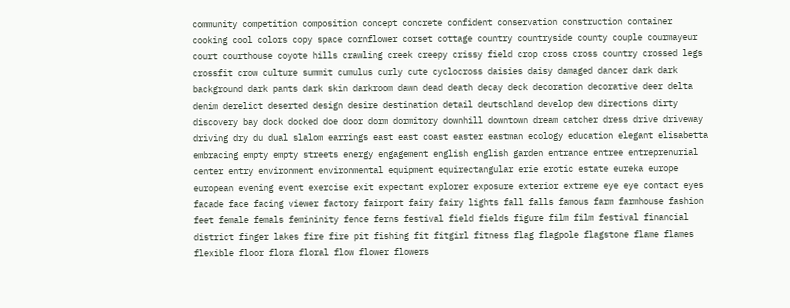community competition composition concept concrete confident conservation construction container cooking cool colors copy space cornflower corset cottage country countryside county couple courmayeur court courthouse coyote hills crawling creek creepy crissy field crop cross cross country crossed legs crossfit crow culture summit cumulus curly cute cyclocross daisies daisy damaged dancer dark dark background dark pants dark skin darkroom dawn dead death decay deck decoration decorative deer delta denim derelict deserted design desire destination detail deutschland develop dew directions dirty discovery bay dock docked doe door dorm dormitory downhill downtown dream catcher dress drive driveway driving dry du dual slalom earrings east east coast easter eastman ecology education elegant elisabetta embracing empty empty streets energy engagement english english garden entrance entree entreprenurial center entry environment environmental equipment equirectangular erie erotic estate eureka europe european evening event exercise exit expectant explorer exposure exterior extreme eye eye contact eyes facade face facing viewer factory fairport fairy fairy lights fall falls famous farm farmhouse fashion feet female femals femininity fence ferns festival field fields figure film film festival financial district finger lakes fire fire pit fishing fit fitgirl fitness flag flagpole flagstone flame flames flexible floor flora floral flow flower flowers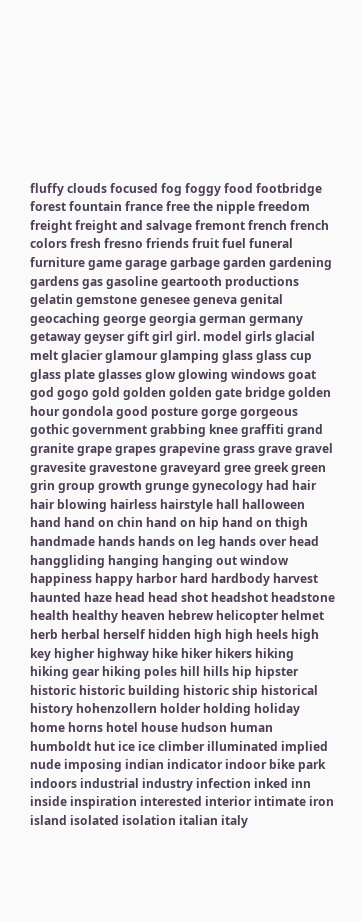fluffy clouds focused fog foggy food footbridge forest fountain france free the nipple freedom freight freight and salvage fremont french french colors fresh fresno friends fruit fuel funeral furniture game garage garbage garden gardening gardens gas gasoline geartooth productions gelatin gemstone genesee geneva genital geocaching george georgia german germany getaway geyser gift girl girl. model girls glacial melt glacier glamour glamping glass glass cup glass plate glasses glow glowing windows goat god gogo gold golden golden gate bridge golden hour gondola good posture gorge gorgeous gothic government grabbing knee graffiti grand granite grape grapes grapevine grass grave gravel gravesite gravestone graveyard gree greek green grin group growth grunge gynecology had hair hair blowing hairless hairstyle hall halloween hand hand on chin hand on hip hand on thigh handmade hands hands on leg hands over head hanggliding hanging hanging out window happiness happy harbor hard hardbody harvest haunted haze head head shot headshot headstone health healthy heaven hebrew helicopter helmet herb herbal herself hidden high high heels high key higher highway hike hiker hikers hiking hiking gear hiking poles hill hills hip hipster historic historic building historic ship historical history hohenzollern holder holding holiday home horns hotel house hudson human humboldt hut ice ice climber illuminated implied nude imposing indian indicator indoor bike park indoors industrial industry infection inked inn inside inspiration interested interior intimate iron island isolated isolation italian italy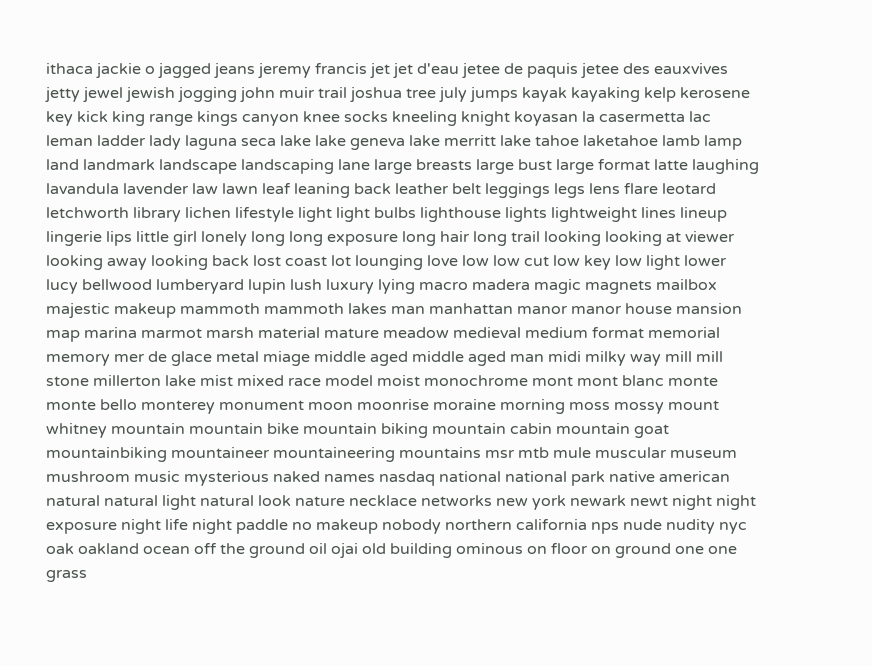ithaca jackie o jagged jeans jeremy francis jet jet d'eau jetee de paquis jetee des eauxvives jetty jewel jewish jogging john muir trail joshua tree july jumps kayak kayaking kelp kerosene key kick king range kings canyon knee socks kneeling knight koyasan la casermetta lac leman ladder lady laguna seca lake lake geneva lake merritt lake tahoe laketahoe lamb lamp land landmark landscape landscaping lane large breasts large bust large format latte laughing lavandula lavender law lawn leaf leaning back leather belt leggings legs lens flare leotard letchworth library lichen lifestyle light light bulbs lighthouse lights lightweight lines lineup lingerie lips little girl lonely long long exposure long hair long trail looking looking at viewer looking away looking back lost coast lot lounging love low low cut low key low light lower lucy bellwood lumberyard lupin lush luxury lying macro madera magic magnets mailbox majestic makeup mammoth mammoth lakes man manhattan manor manor house mansion map marina marmot marsh material mature meadow medieval medium format memorial memory mer de glace metal miage middle aged middle aged man midi milky way mill mill stone millerton lake mist mixed race model moist monochrome mont mont blanc monte monte bello monterey monument moon moonrise moraine morning moss mossy mount whitney mountain mountain bike mountain biking mountain cabin mountain goat mountainbiking mountaineer mountaineering mountains msr mtb mule muscular museum mushroom music mysterious naked names nasdaq national national park native american natural natural light natural look nature necklace networks new york newark newt night night exposure night life night paddle no makeup nobody northern california nps nude nudity nyc oak oakland ocean off the ground oil ojai old building ominous on floor on ground one one grass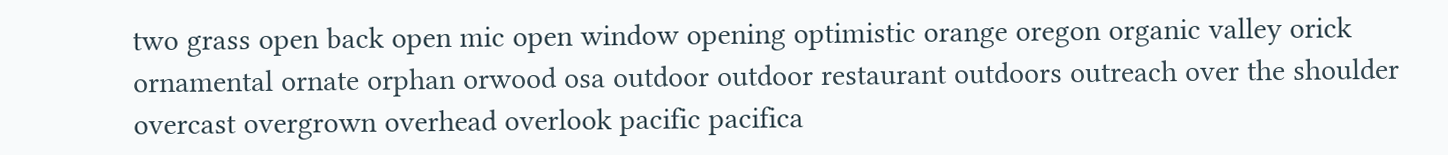two grass open back open mic open window opening optimistic orange oregon organic valley orick ornamental ornate orphan orwood osa outdoor outdoor restaurant outdoors outreach over the shoulder overcast overgrown overhead overlook pacific pacifica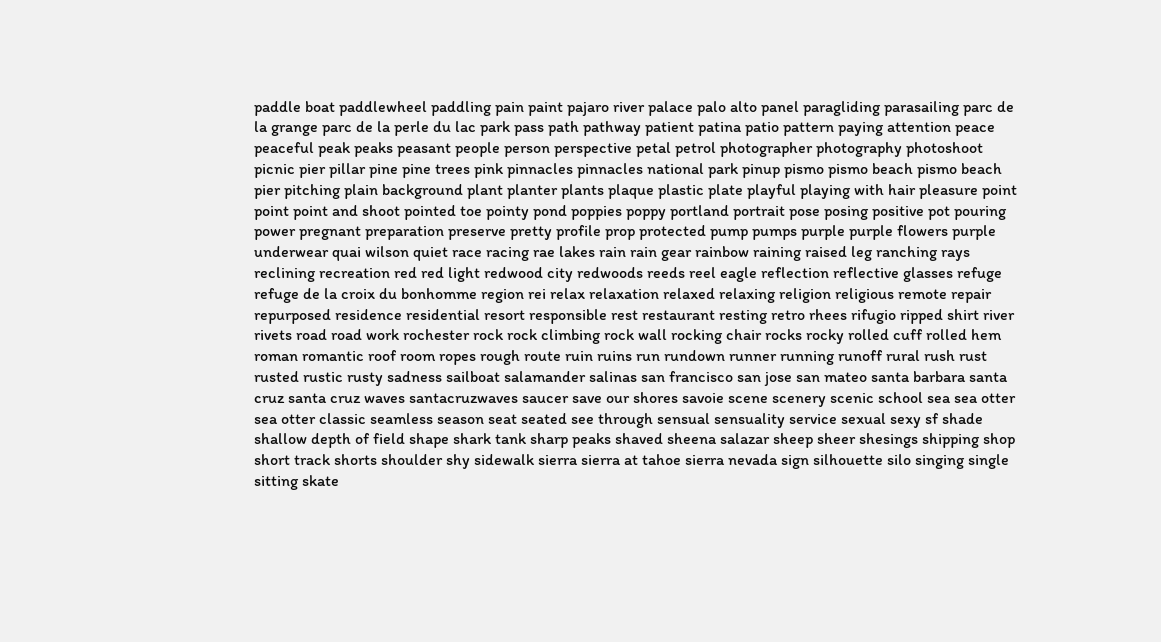paddle boat paddlewheel paddling pain paint pajaro river palace palo alto panel paragliding parasailing parc de la grange parc de la perle du lac park pass path pathway patient patina patio pattern paying attention peace peaceful peak peaks peasant people person perspective petal petrol photographer photography photoshoot picnic pier pillar pine pine trees pink pinnacles pinnacles national park pinup pismo pismo beach pismo beach pier pitching plain background plant planter plants plaque plastic plate playful playing with hair pleasure point point point and shoot pointed toe pointy pond poppies poppy portland portrait pose posing positive pot pouring power pregnant preparation preserve pretty profile prop protected pump pumps purple purple flowers purple underwear quai wilson quiet race racing rae lakes rain rain gear rainbow raining raised leg ranching rays reclining recreation red red light redwood city redwoods reeds reel eagle reflection reflective glasses refuge refuge de la croix du bonhomme region rei relax relaxation relaxed relaxing religion religious remote repair repurposed residence residential resort responsible rest restaurant resting retro rhees rifugio ripped shirt river rivets road road work rochester rock rock climbing rock wall rocking chair rocks rocky rolled cuff rolled hem roman romantic roof room ropes rough route ruin ruins run rundown runner running runoff rural rush rust rusted rustic rusty sadness sailboat salamander salinas san francisco san jose san mateo santa barbara santa cruz santa cruz waves santacruzwaves saucer save our shores savoie scene scenery scenic school sea sea otter sea otter classic seamless season seat seated see through sensual sensuality service sexual sexy sf shade shallow depth of field shape shark tank sharp peaks shaved sheena salazar sheep sheer shesings shipping shop short track shorts shoulder shy sidewalk sierra sierra at tahoe sierra nevada sign silhouette silo singing single sitting skate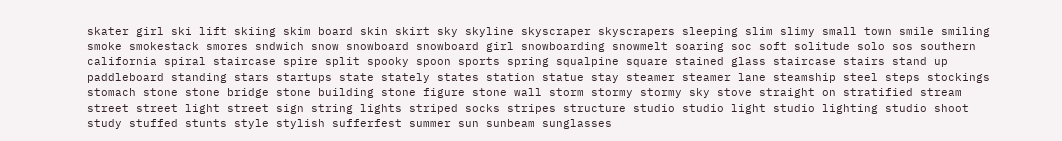skater girl ski lift skiing skim board skin skirt sky skyline skyscraper skyscrapers sleeping slim slimy small town smile smiling smoke smokestack smores sndwich snow snowboard snowboard girl snowboarding snowmelt soaring soc soft solitude solo sos southern california spiral staircase spire split spooky spoon sports spring squalpine square stained glass staircase stairs stand up paddleboard standing stars startups state stately states station statue stay steamer steamer lane steamship steel steps stockings stomach stone stone bridge stone building stone figure stone wall storm stormy stormy sky stove straight on stratified stream street street light street sign string lights striped socks stripes structure studio studio light studio lighting studio shoot study stuffed stunts style stylish sufferfest summer sun sunbeam sunglasses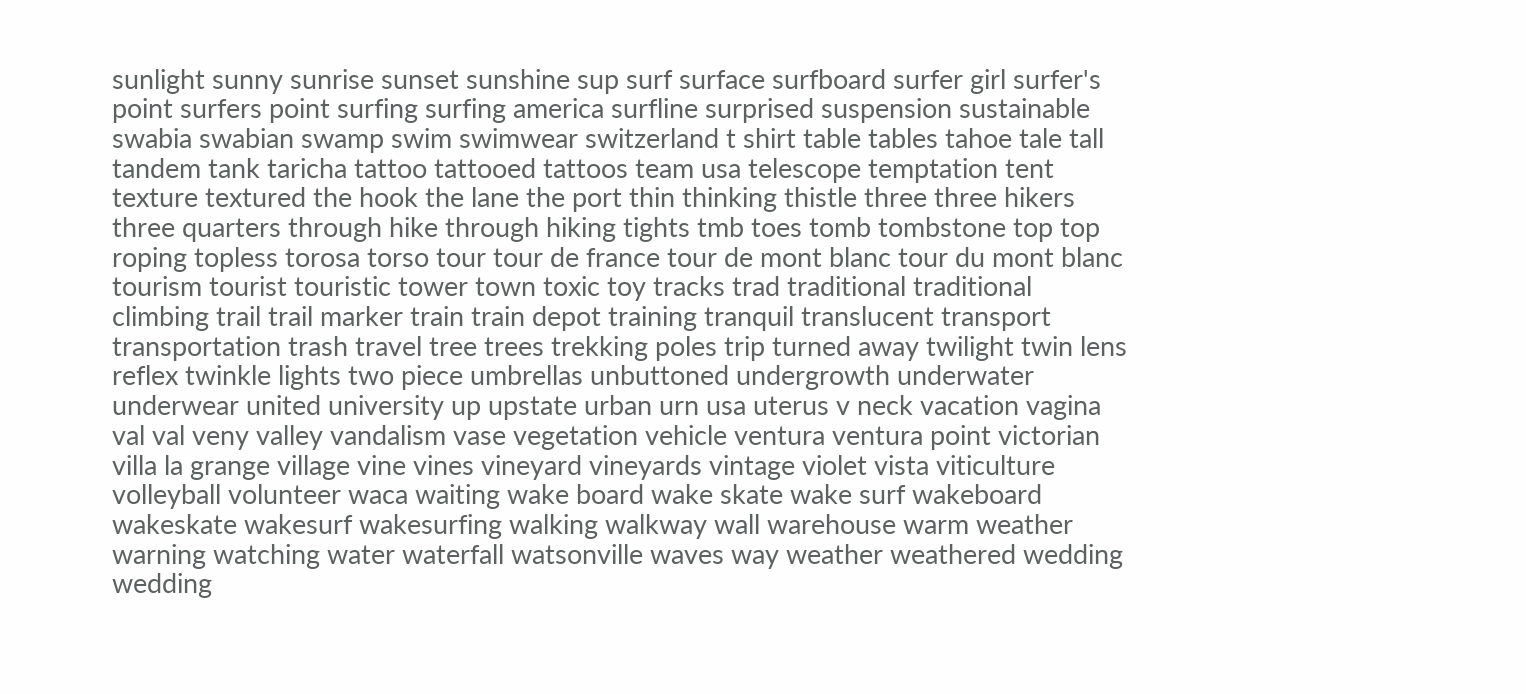sunlight sunny sunrise sunset sunshine sup surf surface surfboard surfer girl surfer's point surfers point surfing surfing america surfline surprised suspension sustainable swabia swabian swamp swim swimwear switzerland t shirt table tables tahoe tale tall tandem tank taricha tattoo tattooed tattoos team usa telescope temptation tent texture textured the hook the lane the port thin thinking thistle three three hikers three quarters through hike through hiking tights tmb toes tomb tombstone top top roping topless torosa torso tour tour de france tour de mont blanc tour du mont blanc tourism tourist touristic tower town toxic toy tracks trad traditional traditional climbing trail trail marker train train depot training tranquil translucent transport transportation trash travel tree trees trekking poles trip turned away twilight twin lens reflex twinkle lights two piece umbrellas unbuttoned undergrowth underwater underwear united university up upstate urban urn usa uterus v neck vacation vagina val val veny valley vandalism vase vegetation vehicle ventura ventura point victorian villa la grange village vine vines vineyard vineyards vintage violet vista viticulture volleyball volunteer waca waiting wake board wake skate wake surf wakeboard wakeskate wakesurf wakesurfing walking walkway wall warehouse warm weather warning watching water waterfall watsonville waves way weather weathered wedding wedding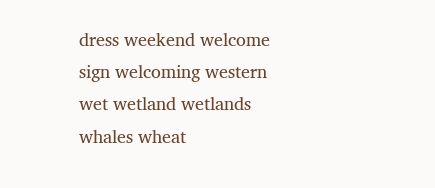dress weekend welcome sign welcoming western wet wetland wetlands whales wheat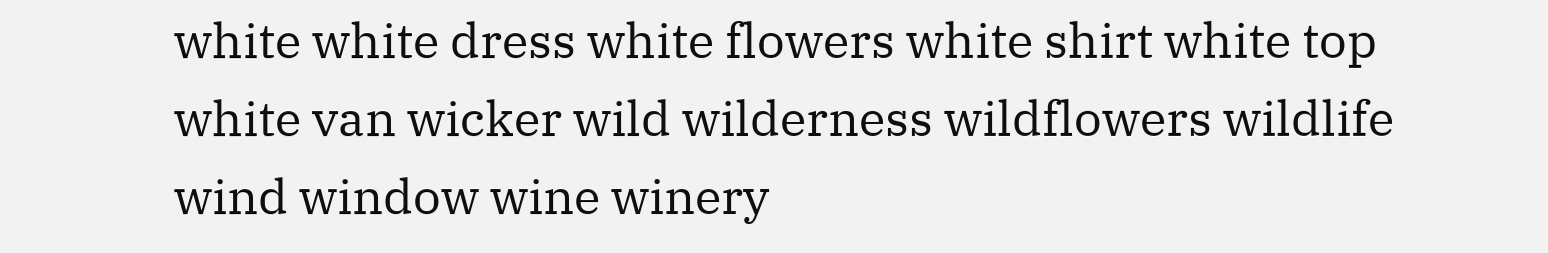white white dress white flowers white shirt white top white van wicker wild wilderness wildflowers wildlife wind window wine winery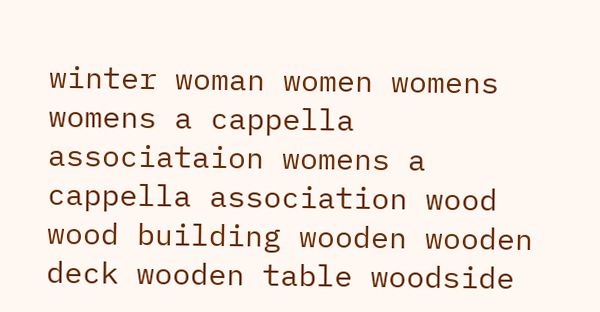winter woman women womens womens a cappella associataion womens a cappella association wood wood building wooden wooden deck wooden table woodside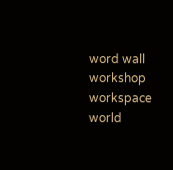word wall workshop workspace world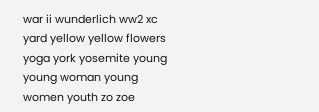war ii wunderlich ww2 xc yard yellow yellow flowers yoga york yosemite young young woman young women youth zo zoe